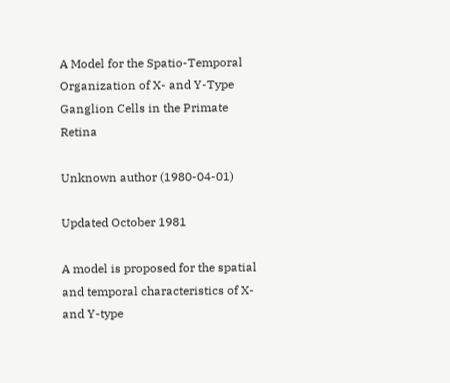A Model for the Spatio-Temporal Organization of X- and Y-Type Ganglion Cells in the Primate Retina

Unknown author (1980-04-01)

Updated October 1981

A model is proposed for the spatial and temporal characteristics of X- and Y-type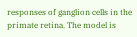responses of ganglion cells in the primate retina. The model is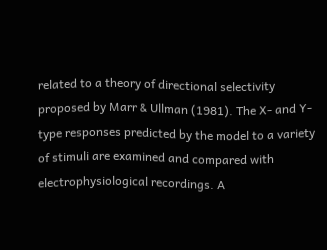related to a theory of directional selectivity proposed by Marr & Ullman (1981). The X- and Y-type responses predicted by the model to a variety of stimuli are examined and compared with electrophysiological recordings. A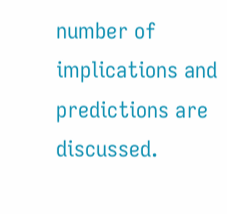number of implications and predictions are discussed.